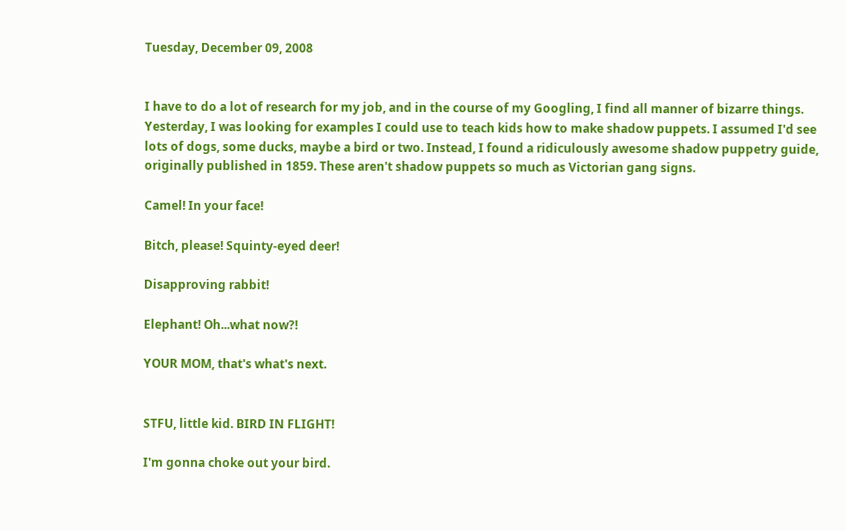Tuesday, December 09, 2008


I have to do a lot of research for my job, and in the course of my Googling, I find all manner of bizarre things. Yesterday, I was looking for examples I could use to teach kids how to make shadow puppets. I assumed I'd see lots of dogs, some ducks, maybe a bird or two. Instead, I found a ridiculously awesome shadow puppetry guide, originally published in 1859. These aren't shadow puppets so much as Victorian gang signs.

Camel! In your face!

Bitch, please! Squinty-eyed deer!

Disapproving rabbit!

Elephant! Oh...what now?!

YOUR MOM, that's what's next.


STFU, little kid. BIRD IN FLIGHT!

I'm gonna choke out your bird.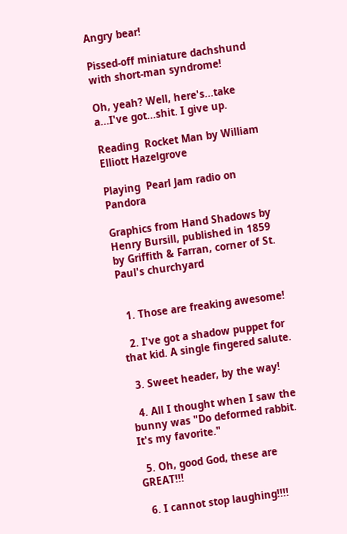Angry bear!

Pissed-off miniature dachshund with short-man syndrome!

Oh, yeah? Well, here's...take a...I've got...shit. I give up.

Reading  Rocket Man by William Elliott Hazelgrove

Playing  Pearl Jam radio on Pandora

Graphics from Hand Shadows by Henry Bursill, published in 1859 by Griffith & Farran, corner of St. Paul's churchyard


  1. Those are freaking awesome!

  2. I've got a shadow puppet for that kid. A single fingered salute.

  3. Sweet header, by the way!

  4. All I thought when I saw the bunny was "Do deformed rabbit. It's my favorite."

  5. Oh, good God, these are GREAT!!!

  6. I cannot stop laughing!!!!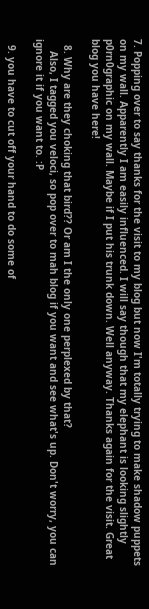7. Popping over to say thanks for the visit to my blog but now I'm totally trying to make shadow puppets on my wall. Apparently I am easily influenced. I will say though that my elephant is looking slightly p0rn0graphic on my wall. Maybe if I put his trunk down. Well anyway. Thanks again for the visit. Great blog you have here!

  8. Why are they choking that bird?? Or am I the only one perplexed by that?
    Also, I tagged you veloci, so pop over to mah blog if you want and see what's up. Don't worry, you can ignore it if you want to. :P

  9. you have to cut off your hand to do some of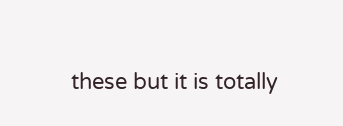these but it is totally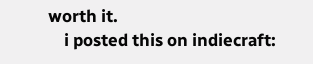worth it.
    i posted this on indiecraft: